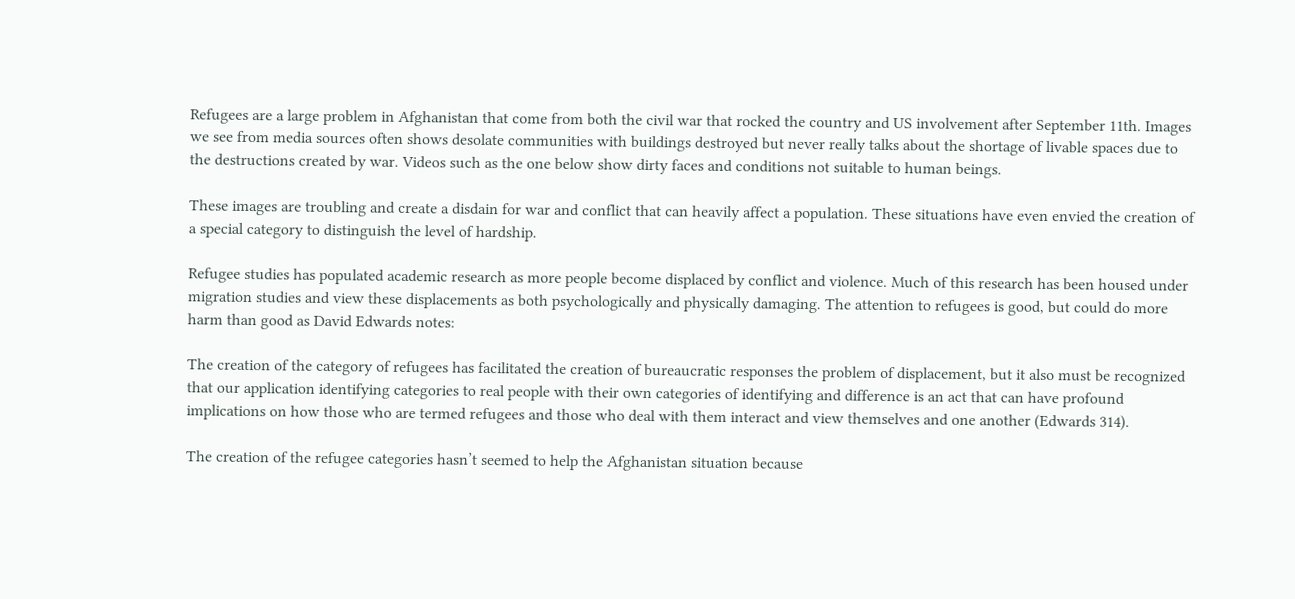Refugees are a large problem in Afghanistan that come from both the civil war that rocked the country and US involvement after September 11th. Images we see from media sources often shows desolate communities with buildings destroyed but never really talks about the shortage of livable spaces due to the destructions created by war. Videos such as the one below show dirty faces and conditions not suitable to human beings.

These images are troubling and create a disdain for war and conflict that can heavily affect a population. These situations have even envied the creation of a special category to distinguish the level of hardship.

Refugee studies has populated academic research as more people become displaced by conflict and violence. Much of this research has been housed under migration studies and view these displacements as both psychologically and physically damaging. The attention to refugees is good, but could do more harm than good as David Edwards notes:

The creation of the category of refugees has facilitated the creation of bureaucratic responses the problem of displacement, but it also must be recognized that our application identifying categories to real people with their own categories of identifying and difference is an act that can have profound implications on how those who are termed refugees and those who deal with them interact and view themselves and one another (Edwards 314).

The creation of the refugee categories hasn’t seemed to help the Afghanistan situation because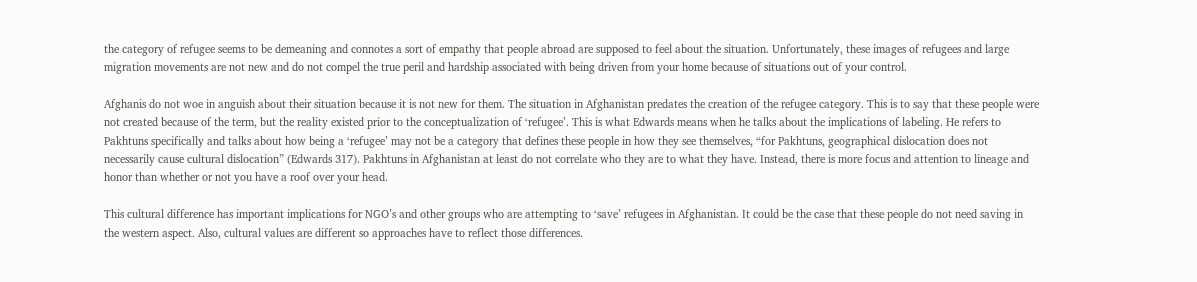the category of refugee seems to be demeaning and connotes a sort of empathy that people abroad are supposed to feel about the situation. Unfortunately, these images of refugees and large migration movements are not new and do not compel the true peril and hardship associated with being driven from your home because of situations out of your control.

Afghanis do not woe in anguish about their situation because it is not new for them. The situation in Afghanistan predates the creation of the refugee category. This is to say that these people were not created because of the term, but the reality existed prior to the conceptualization of ‘refugee’. This is what Edwards means when he talks about the implications of labeling. He refers to Pakhtuns specifically and talks about how being a ‘refugee’ may not be a category that defines these people in how they see themselves, “for Pakhtuns, geographical dislocation does not necessarily cause cultural dislocation” (Edwards 317). Pakhtuns in Afghanistan at least do not correlate who they are to what they have. Instead, there is more focus and attention to lineage and honor than whether or not you have a roof over your head.

This cultural difference has important implications for NGO’s and other groups who are attempting to ‘save’ refugees in Afghanistan. It could be the case that these people do not need saving in the western aspect. Also, cultural values are different so approaches have to reflect those differences.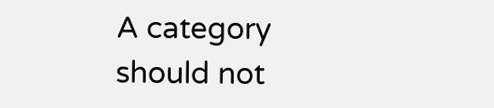A category should not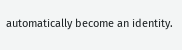automatically become an identity.